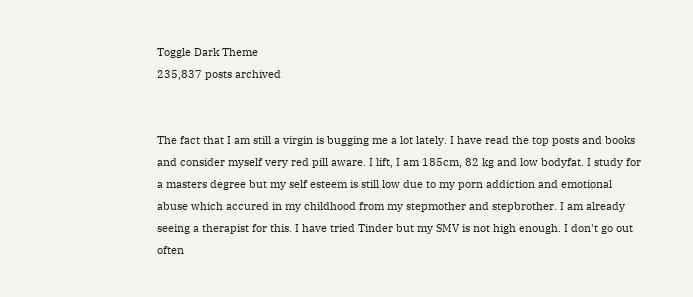Toggle Dark Theme
235,837 posts archived


The fact that I am still a virgin is bugging me a lot lately. I have read the top posts and books and consider myself very red pill aware. I lift, I am 185cm, 82 kg and low bodyfat. I study for a masters degree but my self esteem is still low due to my porn addiction and emotional abuse which accured in my childhood from my stepmother and stepbrother. I am already seeing a therapist for this. I have tried Tinder but my SMV is not high enough. I don't go out often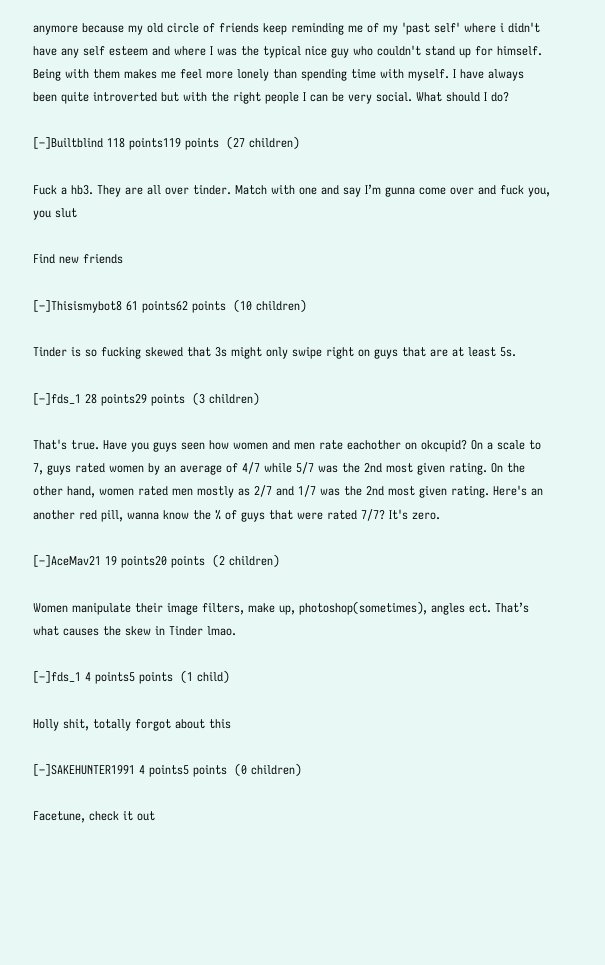anymore because my old circle of friends keep reminding me of my 'past self' where i didn't have any self esteem and where I was the typical nice guy who couldn't stand up for himself. Being with them makes me feel more lonely than spending time with myself. I have always been quite introverted but with the right people I can be very social. What should I do?

[–]Builtblind 118 points119 points  (27 children)

Fuck a hb3. They are all over tinder. Match with one and say I’m gunna come over and fuck you, you slut

Find new friends

[–]Thisismybot8 61 points62 points  (10 children)

Tinder is so fucking skewed that 3s might only swipe right on guys that are at least 5s.

[–]fds_1 28 points29 points  (3 children)

That's true. Have you guys seen how women and men rate eachother on okcupid? On a scale to 7, guys rated women by an average of 4/7 while 5/7 was the 2nd most given rating. On the other hand, women rated men mostly as 2/7 and 1/7 was the 2nd most given rating. Here's an another red pill, wanna know the % of guys that were rated 7/7? It's zero.

[–]AceMav21 19 points20 points  (2 children)

Women manipulate their image filters, make up, photoshop(sometimes), angles ect. That’s what causes the skew in Tinder lmao.

[–]fds_1 4 points5 points  (1 child)

Holly shit, totally forgot about this

[–]SAKEHUNTER1991 4 points5 points  (0 children)

Facetune, check it out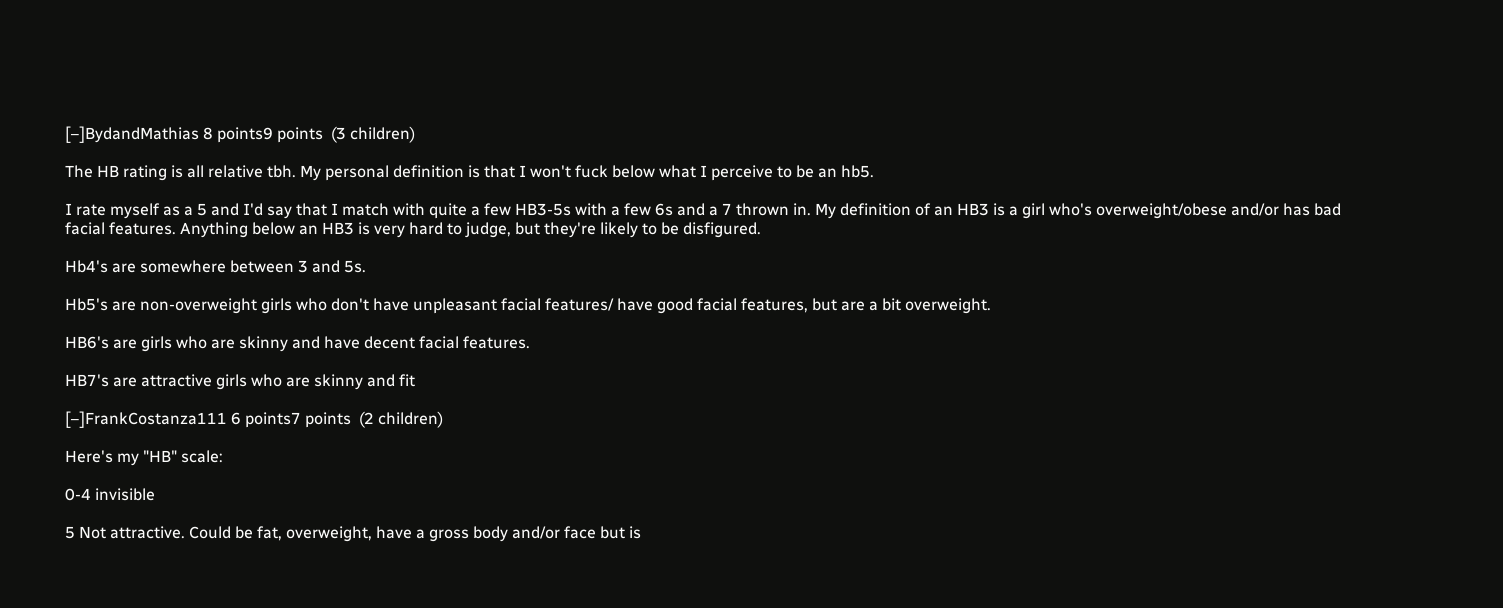[–]BydandMathias 8 points9 points  (3 children)

The HB rating is all relative tbh. My personal definition is that I won't fuck below what I perceive to be an hb5.

I rate myself as a 5 and I'd say that I match with quite a few HB3-5s with a few 6s and a 7 thrown in. My definition of an HB3 is a girl who's overweight/obese and/or has bad facial features. Anything below an HB3 is very hard to judge, but they're likely to be disfigured.

Hb4's are somewhere between 3 and 5s.

Hb5's are non-overweight girls who don't have unpleasant facial features/ have good facial features, but are a bit overweight.

HB6's are girls who are skinny and have decent facial features.

HB7's are attractive girls who are skinny and fit

[–]FrankCostanza111 6 points7 points  (2 children)

Here's my "HB" scale:

0-4 invisible

5 Not attractive. Could be fat, overweight, have a gross body and/or face but is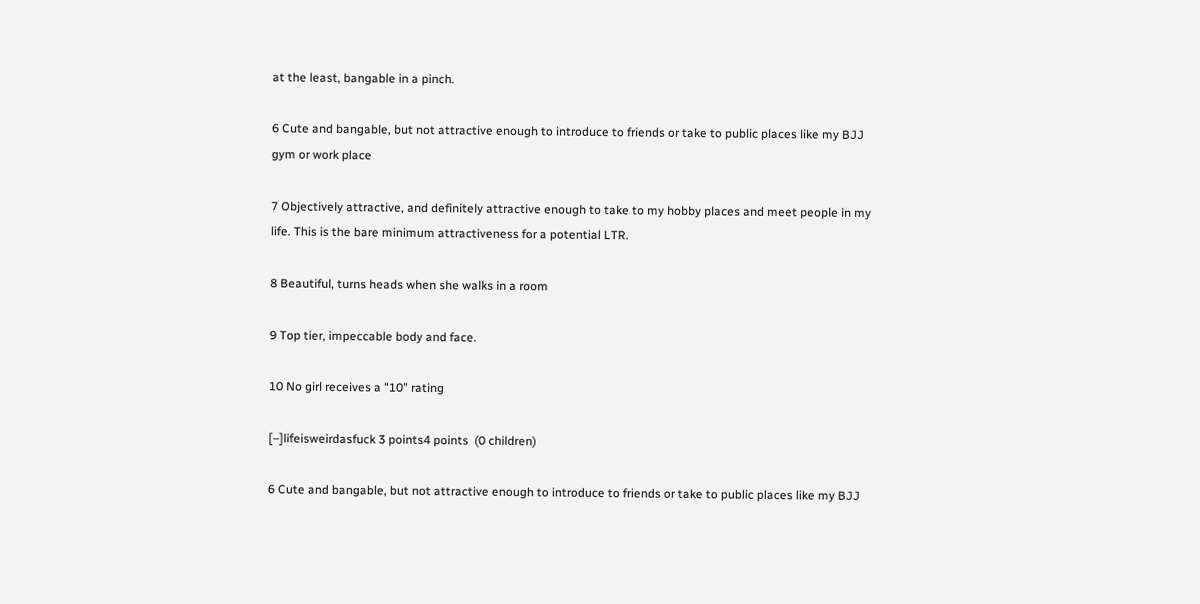at the least, bangable in a pinch.

6 Cute and bangable, but not attractive enough to introduce to friends or take to public places like my BJJ gym or work place

7 Objectively attractive, and definitely attractive enough to take to my hobby places and meet people in my life. This is the bare minimum attractiveness for a potential LTR.

8 Beautiful, turns heads when she walks in a room

9 Top tier, impeccable body and face.

10 No girl receives a "10" rating

[–]lifeisweirdasfuck 3 points4 points  (0 children)

6 Cute and bangable, but not attractive enough to introduce to friends or take to public places like my BJJ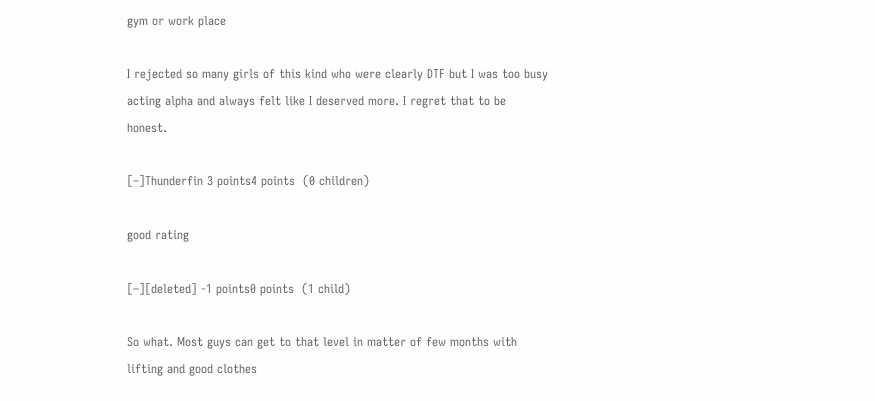gym or work place

I rejected so many girls of this kind who were clearly DTF but I was too busy acting alpha and always felt like I deserved more. I regret that to be honest.

[–]Thunderfin 3 points4 points  (0 children)

good rating

[–][deleted] -1 points0 points  (1 child)

So what. Most guys can get to that level in matter of few months with lifting and good clothes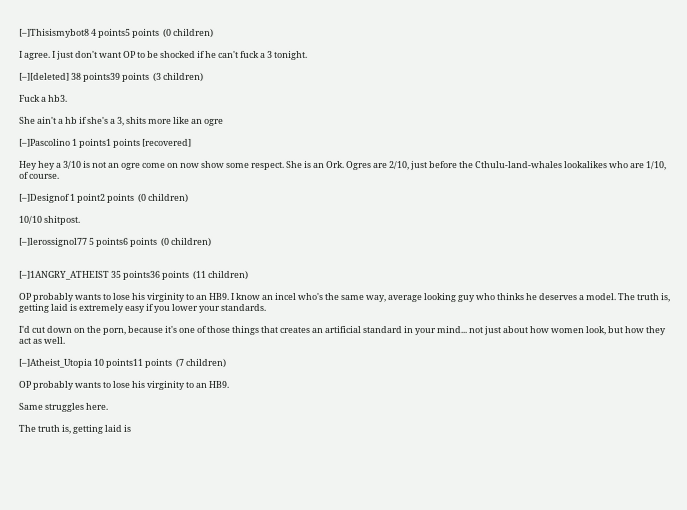[–]Thisismybot8 4 points5 points  (0 children)

I agree. I just don't want OP to be shocked if he can't fuck a 3 tonight.

[–][deleted] 38 points39 points  (3 children)

Fuck a hb3.

She ain't a hb if she's a 3, shits more like an ogre

[–]Pascolino 1 points1 points [recovered]

Hey hey a 3/10 is not an ogre come on now show some respect. She is an Ork. Ogres are 2/10, just before the Cthulu-land-whales lookalikes who are 1/10, of course.

[–]Designof 1 point2 points  (0 children)

10/10 shitpost.

[–]lerossignol77 5 points6 points  (0 children)


[–]1ANGRY_ATHEIST 35 points36 points  (11 children)

OP probably wants to lose his virginity to an HB9. I know an incel who's the same way, average looking guy who thinks he deserves a model. The truth is, getting laid is extremely easy if you lower your standards.

I'd cut down on the porn, because it's one of those things that creates an artificial standard in your mind... not just about how women look, but how they act as well.

[–]Atheist_Utopia 10 points11 points  (7 children)

OP probably wants to lose his virginity to an HB9.

Same struggles here.

The truth is, getting laid is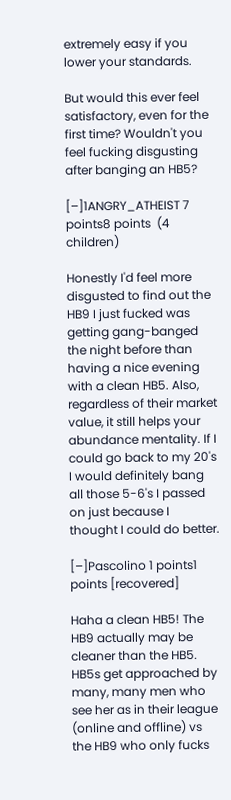extremely easy if you lower your standards.

But would this ever feel satisfactory, even for the first time? Wouldn't you feel fucking disgusting after banging an HB5?

[–]1ANGRY_ATHEIST 7 points8 points  (4 children)

Honestly I'd feel more disgusted to find out the HB9 I just fucked was getting gang-banged the night before than having a nice evening with a clean HB5. Also, regardless of their market value, it still helps your abundance mentality. If I could go back to my 20's I would definitely bang all those 5-6's I passed on just because I thought I could do better.

[–]Pascolino 1 points1 points [recovered]

Haha a clean HB5! The HB9 actually may be cleaner than the HB5. HB5s get approached by many, many men who see her as in their league (online and offline) vs the HB9 who only fucks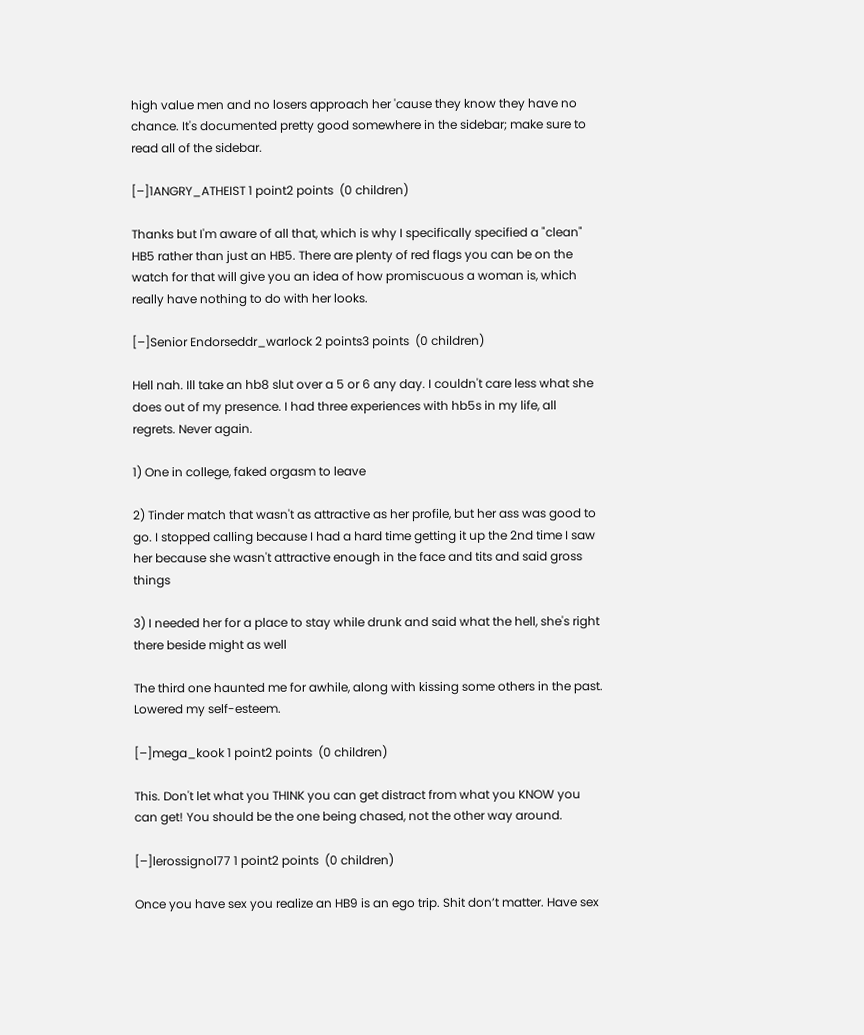high value men and no losers approach her 'cause they know they have no chance. It's documented pretty good somewhere in the sidebar; make sure to read all of the sidebar.

[–]1ANGRY_ATHEIST 1 point2 points  (0 children)

Thanks but I'm aware of all that, which is why I specifically specified a "clean" HB5 rather than just an HB5. There are plenty of red flags you can be on the watch for that will give you an idea of how promiscuous a woman is, which really have nothing to do with her looks.

[–]Senior Endorseddr_warlock 2 points3 points  (0 children)

Hell nah. Ill take an hb8 slut over a 5 or 6 any day. I couldn't care less what she does out of my presence. I had three experiences with hb5s in my life, all regrets. Never again.

1) One in college, faked orgasm to leave

2) Tinder match that wasn't as attractive as her profile, but her ass was good to go. I stopped calling because I had a hard time getting it up the 2nd time I saw her because she wasn't attractive enough in the face and tits and said gross things

3) I needed her for a place to stay while drunk and said what the hell, she's right there beside might as well

The third one haunted me for awhile, along with kissing some others in the past. Lowered my self-esteem.

[–]mega_kook 1 point2 points  (0 children)

This. Don't let what you THINK you can get distract from what you KNOW you can get! You should be the one being chased, not the other way around.

[–]lerossignol77 1 point2 points  (0 children)

Once you have sex you realize an HB9 is an ego trip. Shit don’t matter. Have sex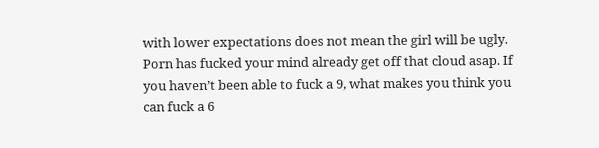with lower expectations does not mean the girl will be ugly. Porn has fucked your mind already get off that cloud asap. If you haven’t been able to fuck a 9, what makes you think you can fuck a 6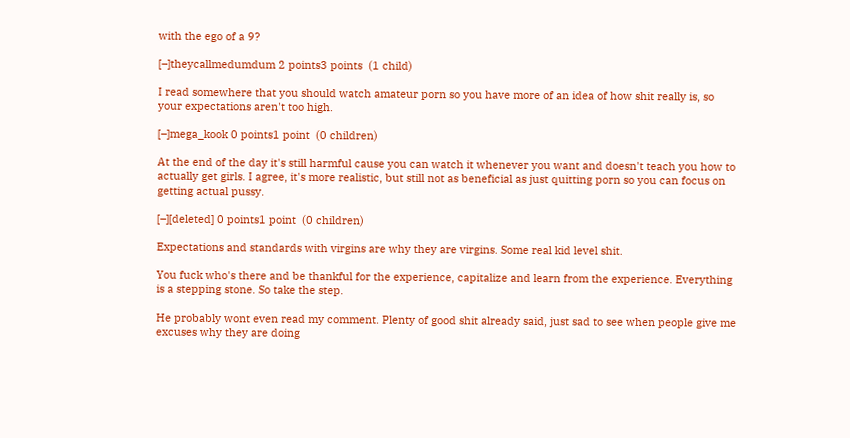with the ego of a 9?

[–]theycallmedumdum 2 points3 points  (1 child)

I read somewhere that you should watch amateur porn so you have more of an idea of how shit really is, so your expectations aren't too high.

[–]mega_kook 0 points1 point  (0 children)

At the end of the day it's still harmful cause you can watch it whenever you want and doesn't teach you how to actually get girls. I agree, it's more realistic, but still not as beneficial as just quitting porn so you can focus on getting actual pussy.

[–][deleted] 0 points1 point  (0 children)

Expectations and standards with virgins are why they are virgins. Some real kid level shit.

You fuck who's there and be thankful for the experience, capitalize and learn from the experience. Everything is a stepping stone. So take the step.

He probably wont even read my comment. Plenty of good shit already said, just sad to see when people give me excuses why they are doing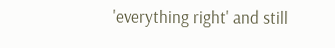'everything right' and still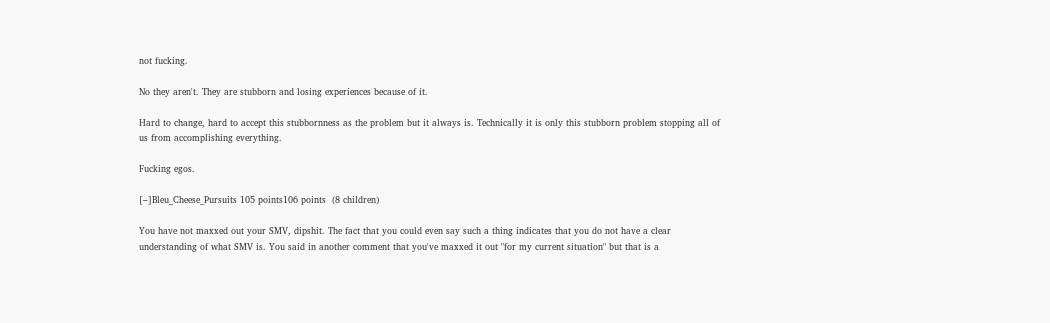not fucking.

No they aren't. They are stubborn and losing experiences because of it.

Hard to change, hard to accept this stubbornness as the problem but it always is. Technically it is only this stubborn problem stopping all of us from accomplishing everything.

Fucking egos.

[–]Bleu_Cheese_Pursuits 105 points106 points  (8 children)

You have not maxxed out your SMV, dipshit. The fact that you could even say such a thing indicates that you do not have a clear understanding of what SMV is. You said in another comment that you've maxxed it out "for my current situation" but that is a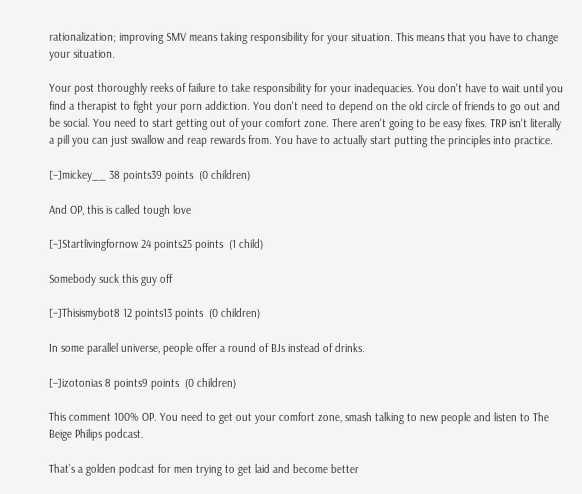rationalization; improving SMV means taking responsibility for your situation. This means that you have to change your situation.

Your post thoroughly reeks of failure to take responsibility for your inadequacies. You don't have to wait until you find a therapist to fight your porn addiction. You don't need to depend on the old circle of friends to go out and be social. You need to start getting out of your comfort zone. There aren't going to be easy fixes. TRP isn't literally a pill you can just swallow and reap rewards from. You have to actually start putting the principles into practice.

[–]mickey__ 38 points39 points  (0 children)

And OP, this is called tough love

[–]Startlivingfornow 24 points25 points  (1 child)

Somebody suck this guy off

[–]Thisismybot8 12 points13 points  (0 children)

In some parallel universe, people offer a round of BJs instead of drinks.

[–]izotonias 8 points9 points  (0 children)

This comment 100% OP. You need to get out your comfort zone, smash talking to new people and listen to The Beige Philips podcast.

That’s a golden podcast for men trying to get laid and become better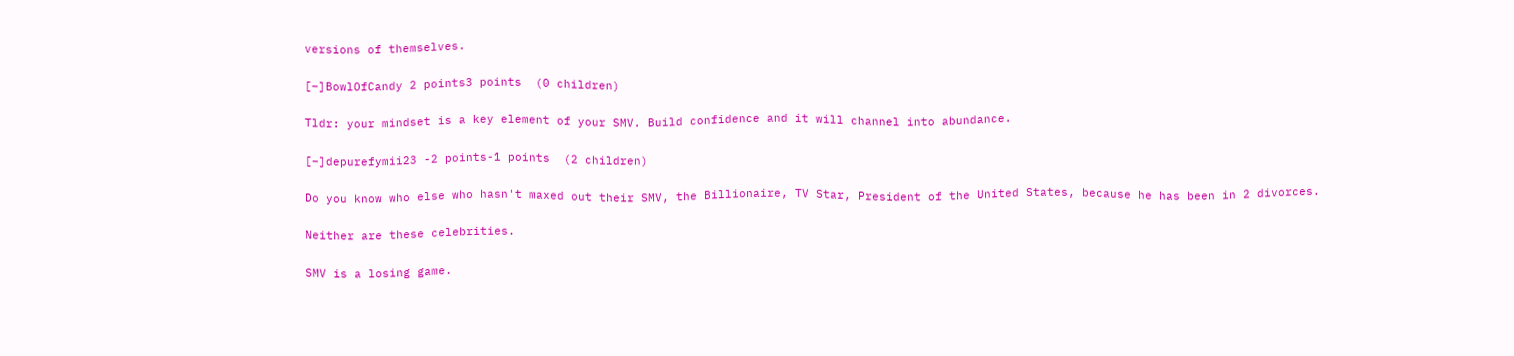versions of themselves.

[–]BowlOfCandy 2 points3 points  (0 children)

Tldr: your mindset is a key element of your SMV. Build confidence and it will channel into abundance.

[–]depurefymii23 -2 points-1 points  (2 children)

Do you know who else who hasn't maxed out their SMV, the Billionaire, TV Star, President of the United States, because he has been in 2 divorces.

Neither are these celebrities.

SMV is a losing game.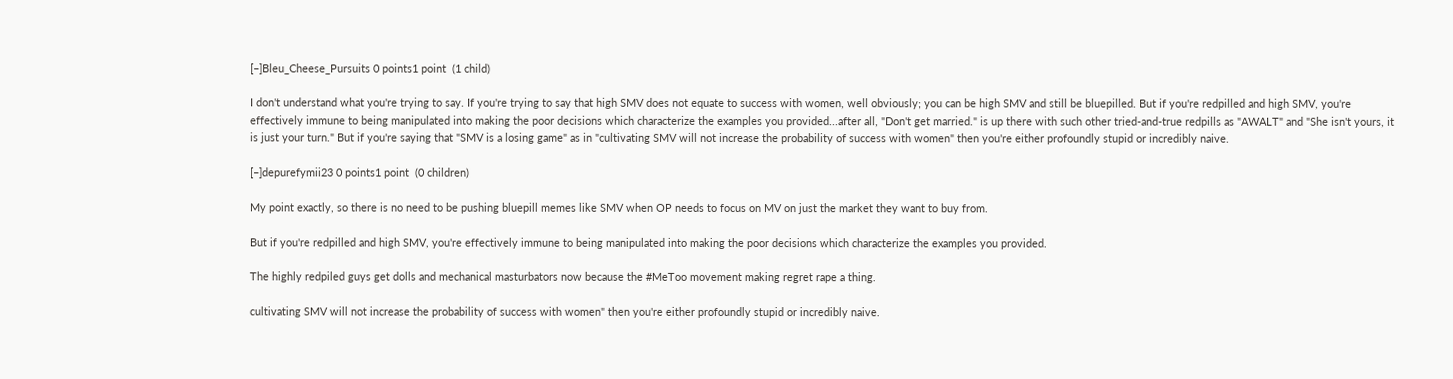[–]Bleu_Cheese_Pursuits 0 points1 point  (1 child)

I don't understand what you're trying to say. If you're trying to say that high SMV does not equate to success with women, well obviously; you can be high SMV and still be bluepilled. But if you're redpilled and high SMV, you're effectively immune to being manipulated into making the poor decisions which characterize the examples you provided...after all, "Don't get married." is up there with such other tried-and-true redpills as "AWALT" and "She isn't yours, it is just your turn." But if you're saying that "SMV is a losing game" as in "cultivating SMV will not increase the probability of success with women" then you're either profoundly stupid or incredibly naive.

[–]depurefymii23 0 points1 point  (0 children)

My point exactly, so there is no need to be pushing bluepill memes like SMV when OP needs to focus on MV on just the market they want to buy from.

But if you're redpilled and high SMV, you're effectively immune to being manipulated into making the poor decisions which characterize the examples you provided.

The highly redpiled guys get dolls and mechanical masturbators now because the #MeToo movement making regret rape a thing.

cultivating SMV will not increase the probability of success with women" then you're either profoundly stupid or incredibly naive.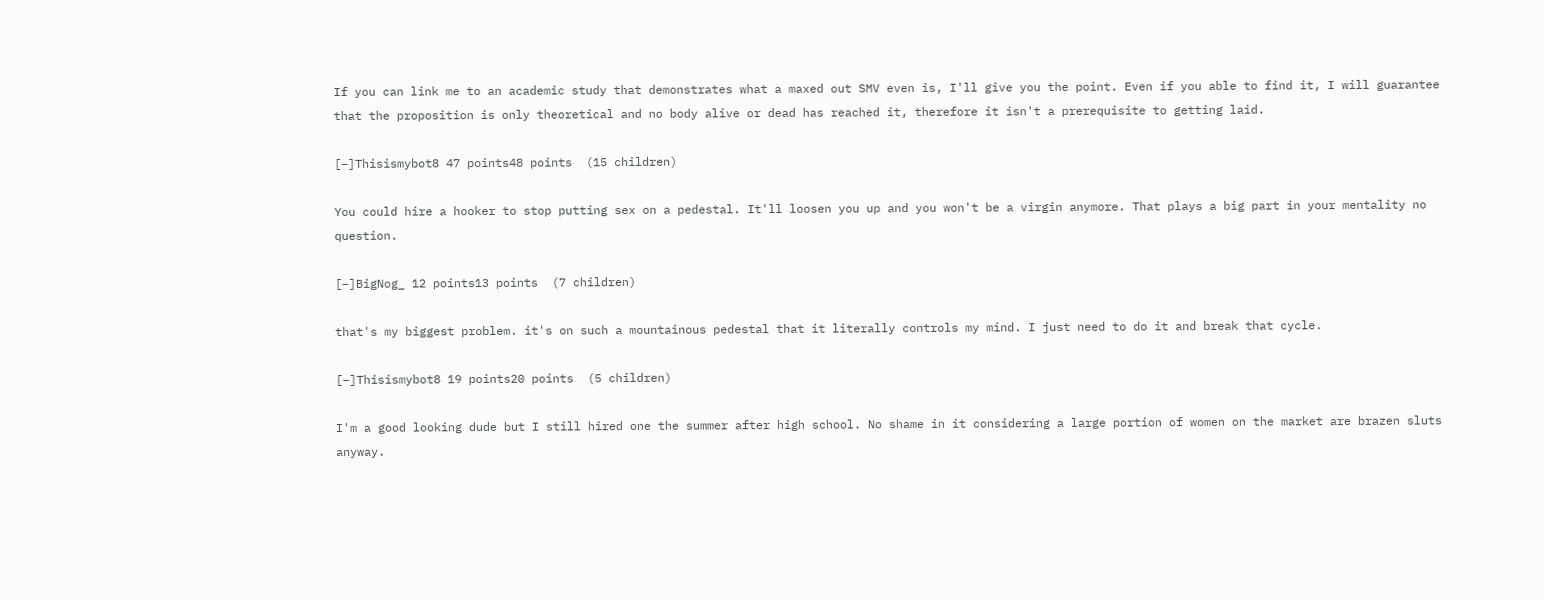If you can link me to an academic study that demonstrates what a maxed out SMV even is, I'll give you the point. Even if you able to find it, I will guarantee that the proposition is only theoretical and no body alive or dead has reached it, therefore it isn't a prerequisite to getting laid.

[–]Thisismybot8 47 points48 points  (15 children)

You could hire a hooker to stop putting sex on a pedestal. It'll loosen you up and you won't be a virgin anymore. That plays a big part in your mentality no question.

[–]BigNog_ 12 points13 points  (7 children)

that's my biggest problem. it's on such a mountainous pedestal that it literally controls my mind. I just need to do it and break that cycle.

[–]Thisismybot8 19 points20 points  (5 children)

I'm a good looking dude but I still hired one the summer after high school. No shame in it considering a large portion of women on the market are brazen sluts anyway.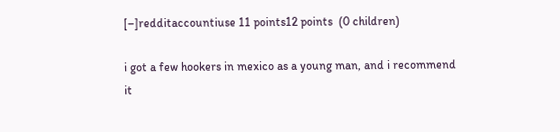[–]redditaccountiuse 11 points12 points  (0 children)

i got a few hookers in mexico as a young man, and i recommend it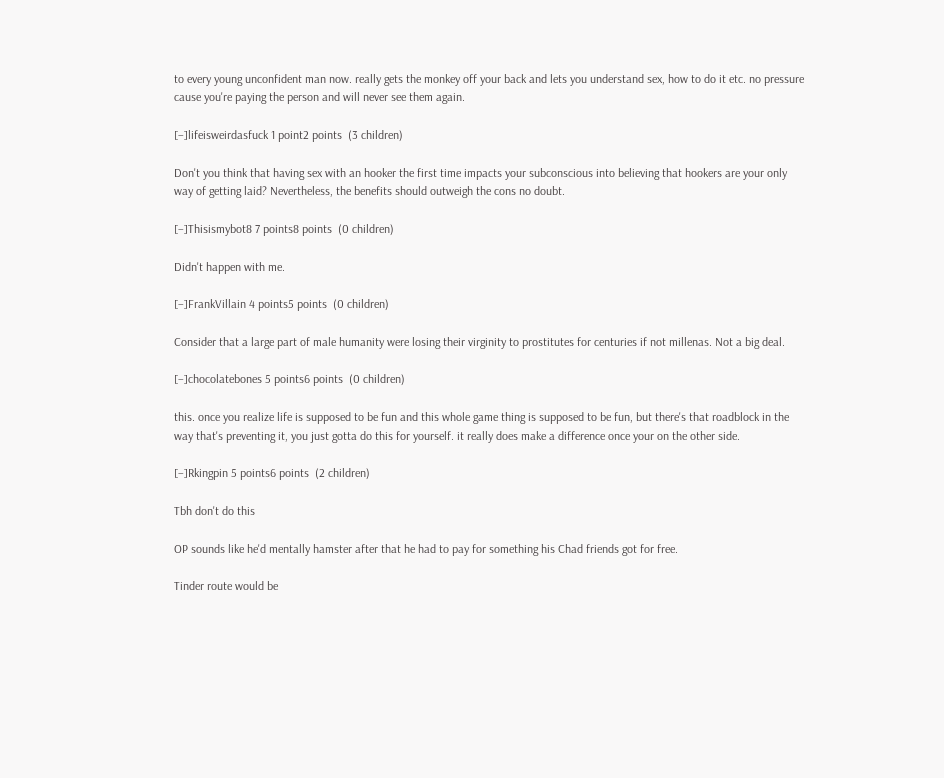to every young unconfident man now. really gets the monkey off your back and lets you understand sex, how to do it etc. no pressure cause you're paying the person and will never see them again.

[–]lifeisweirdasfuck 1 point2 points  (3 children)

Don't you think that having sex with an hooker the first time impacts your subconscious into believing that hookers are your only way of getting laid? Nevertheless, the benefits should outweigh the cons no doubt.

[–]Thisismybot8 7 points8 points  (0 children)

Didn't happen with me.

[–]FrankVillain 4 points5 points  (0 children)

Consider that a large part of male humanity were losing their virginity to prostitutes for centuries if not millenas. Not a big deal.

[–]chocolatebones 5 points6 points  (0 children)

this. once you realize life is supposed to be fun and this whole game thing is supposed to be fun, but there's that roadblock in the way that's preventing it, you just gotta do this for yourself. it really does make a difference once your on the other side.

[–]Rkingpin 5 points6 points  (2 children)

Tbh don't do this

OP sounds like he'd mentally hamster after that he had to pay for something his Chad friends got for free.

Tinder route would be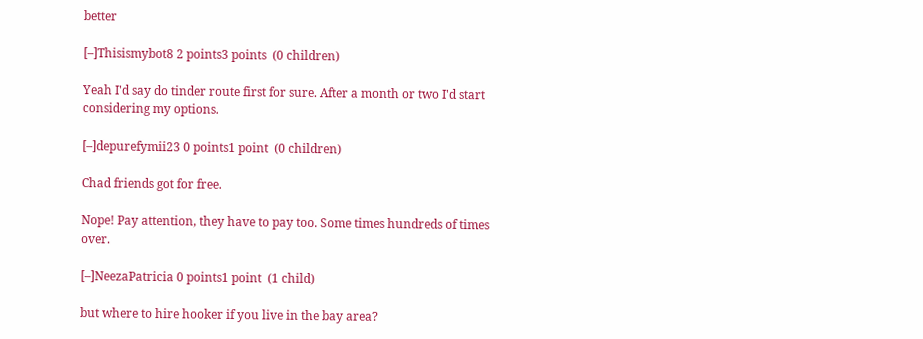better

[–]Thisismybot8 2 points3 points  (0 children)

Yeah I'd say do tinder route first for sure. After a month or two I'd start considering my options.

[–]depurefymii23 0 points1 point  (0 children)

Chad friends got for free.

Nope! Pay attention, they have to pay too. Some times hundreds of times over.

[–]NeezaPatricia 0 points1 point  (1 child)

but where to hire hooker if you live in the bay area?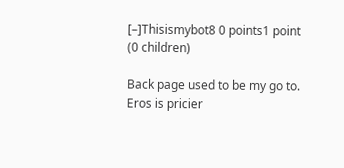[–]Thisismybot8 0 points1 point  (0 children)

Back page used to be my go to. Eros is pricier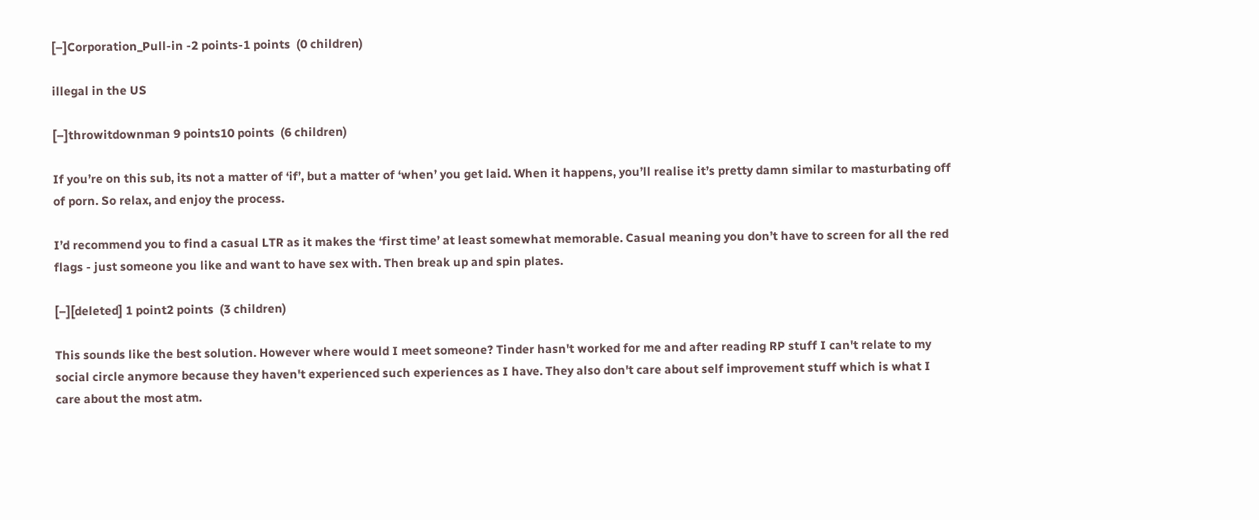[–]Corporation_Pull-in -2 points-1 points  (0 children)

illegal in the US

[–]throwitdownman 9 points10 points  (6 children)

If you’re on this sub, its not a matter of ‘if’, but a matter of ‘when’ you get laid. When it happens, you’ll realise it’s pretty damn similar to masturbating off of porn. So relax, and enjoy the process.

I’d recommend you to find a casual LTR as it makes the ‘first time’ at least somewhat memorable. Casual meaning you don’t have to screen for all the red flags - just someone you like and want to have sex with. Then break up and spin plates.

[–][deleted] 1 point2 points  (3 children)

This sounds like the best solution. However where would I meet someone? Tinder hasn't worked for me and after reading RP stuff I can't relate to my social circle anymore because they haven't experienced such experiences as I have. They also don't care about self improvement stuff which is what I care about the most atm.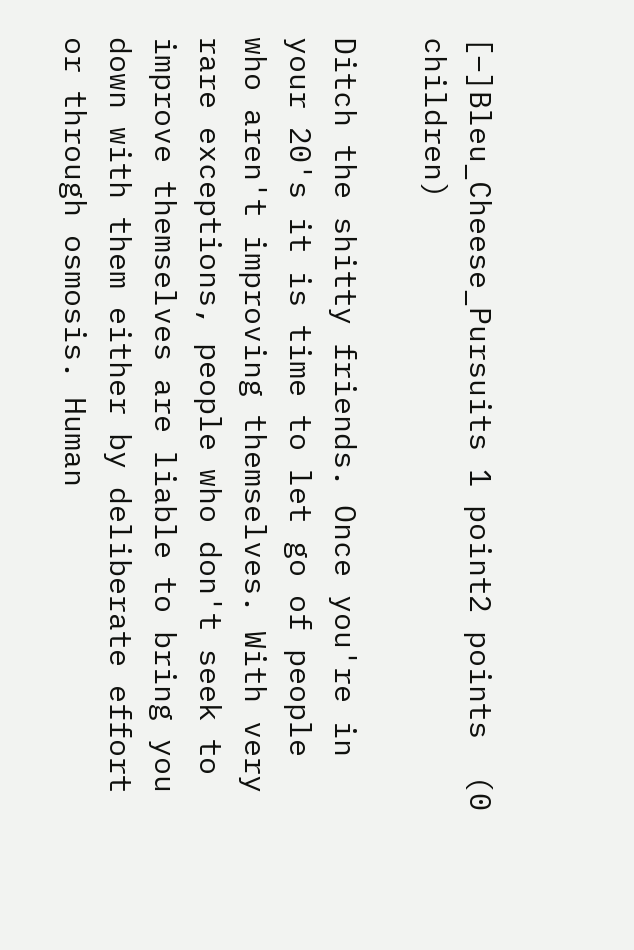[–]Bleu_Cheese_Pursuits 1 point2 points  (0 children)

Ditch the shitty friends. Once you're in your 20's it is time to let go of people who aren't improving themselves. With very rare exceptions, people who don't seek to improve themselves are liable to bring you down with them either by deliberate effort or through osmosis. Human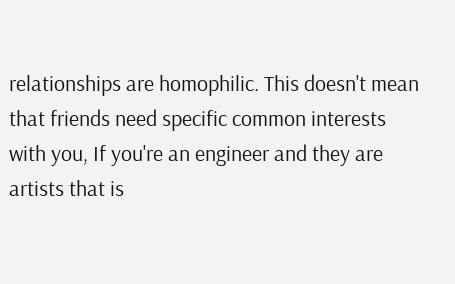relationships are homophilic. This doesn't mean that friends need specific common interests with you, If you're an engineer and they are artists that is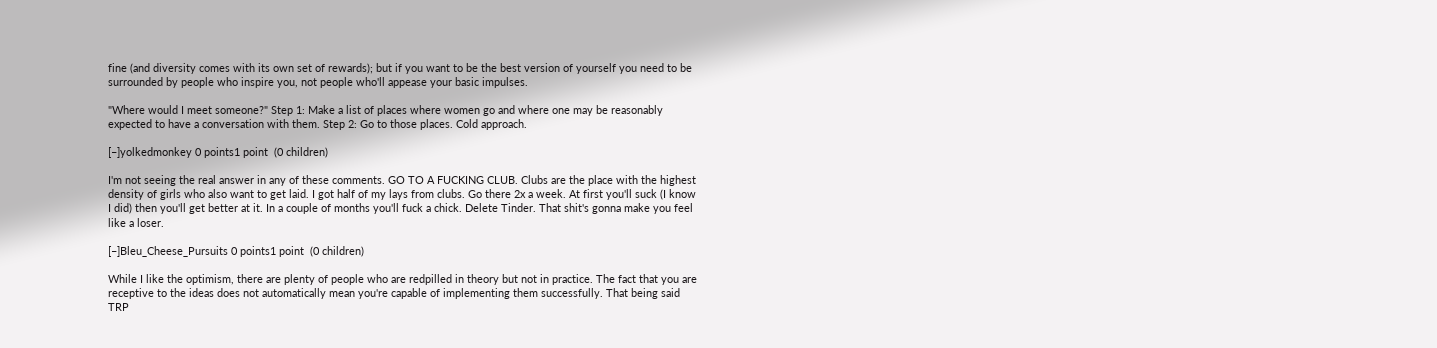fine (and diversity comes with its own set of rewards); but if you want to be the best version of yourself you need to be surrounded by people who inspire you, not people who'll appease your basic impulses.

"Where would I meet someone?" Step 1: Make a list of places where women go and where one may be reasonably expected to have a conversation with them. Step 2: Go to those places. Cold approach.

[–]yolkedmonkey 0 points1 point  (0 children)

I'm not seeing the real answer in any of these comments. GO TO A FUCKING CLUB. Clubs are the place with the highest density of girls who also want to get laid. I got half of my lays from clubs. Go there 2x a week. At first you'll suck (I know I did) then you'll get better at it. In a couple of months you'll fuck a chick. Delete Tinder. That shit's gonna make you feel like a loser.

[–]Bleu_Cheese_Pursuits 0 points1 point  (0 children)

While I like the optimism, there are plenty of people who are redpilled in theory but not in practice. The fact that you are receptive to the ideas does not automatically mean you're capable of implementing them successfully. That being said TRP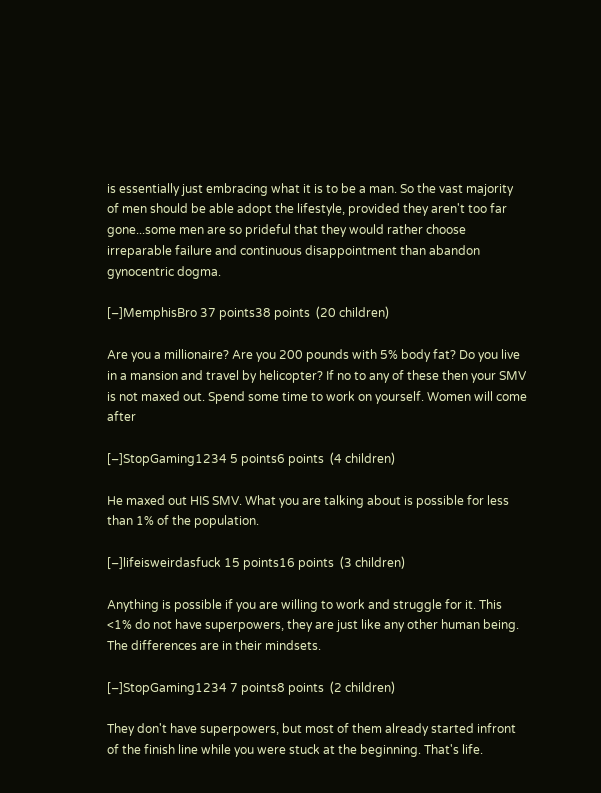is essentially just embracing what it is to be a man. So the vast majority of men should be able adopt the lifestyle, provided they aren't too far gone...some men are so prideful that they would rather choose irreparable failure and continuous disappointment than abandon gynocentric dogma.

[–]MemphisBro 37 points38 points  (20 children)

Are you a millionaire? Are you 200 pounds with 5% body fat? Do you live in a mansion and travel by helicopter? If no to any of these then your SMV is not maxed out. Spend some time to work on yourself. Women will come after

[–]StopGaming1234 5 points6 points  (4 children)

He maxed out HIS SMV. What you are talking about is possible for less than 1% of the population.

[–]lifeisweirdasfuck 15 points16 points  (3 children)

Anything is possible if you are willing to work and struggle for it. This <1% do not have superpowers, they are just like any other human being. The differences are in their mindsets.

[–]StopGaming1234 7 points8 points  (2 children)

They don't have superpowers, but most of them already started infront of the finish line while you were stuck at the beginning. That's life.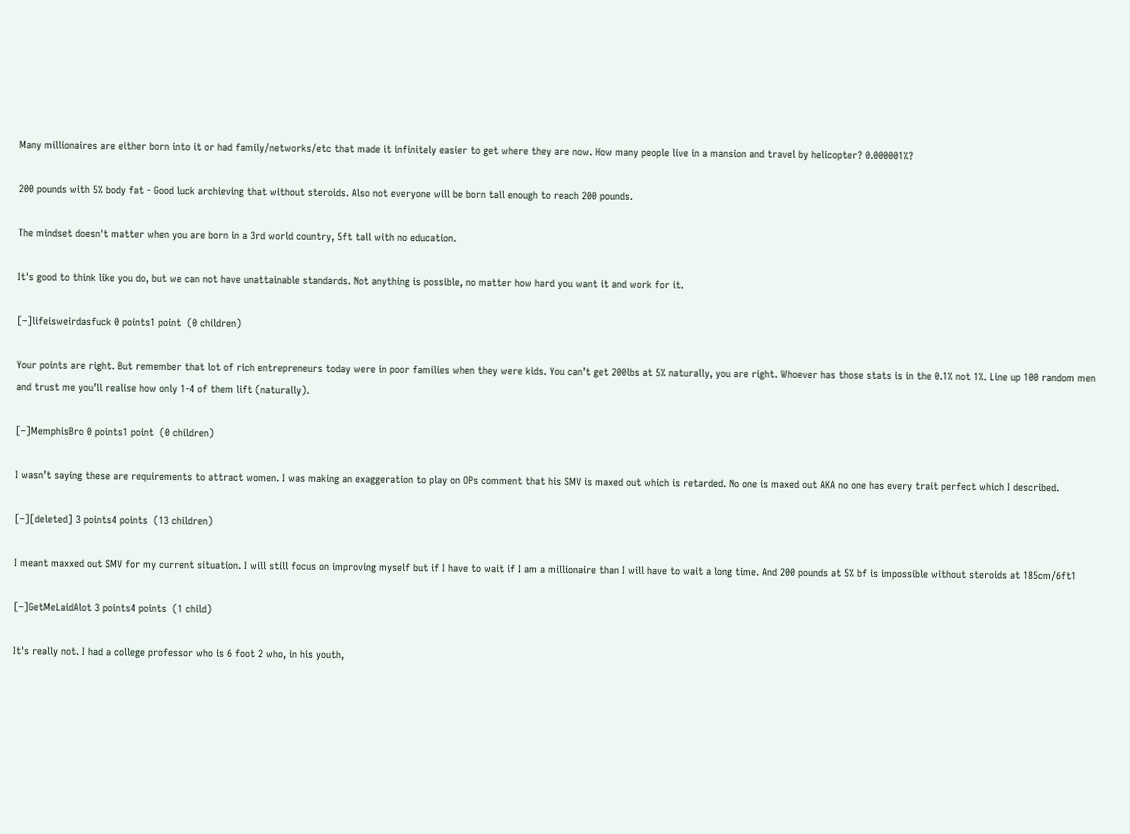Many millionaires are either born into it or had family/networks/etc that made it infinitely easier to get where they are now. How many people live in a mansion and travel by helicopter? 0.000001%?

200 pounds with 5% body fat - Good luck archieving that without steroids. Also not everyone will be born tall enough to reach 200 pounds.

The mindset doesn't matter when you are born in a 3rd world country, 5ft tall with no education.

It's good to think like you do, but we can not have unattainable standards. Not anything is possible, no matter how hard you want it and work for it.

[–]lifeisweirdasfuck 0 points1 point  (0 children)

Your points are right. But remember that lot of rich entrepreneurs today were in poor families when they were kids. You can’t get 200lbs at 5% naturally, you are right. Whoever has those stats is in the 0.1% not 1%. Line up 100 random men and trust me you’ll realise how only 1-4 of them lift (naturally).

[–]MemphisBro 0 points1 point  (0 children)

I wasn’t saying these are requirements to attract women. I was making an exaggeration to play on OPs comment that his SMV is maxed out which is retarded. No one is maxed out AKA no one has every trait perfect which I described.

[–][deleted] 3 points4 points  (13 children)

I meant maxxed out SMV for my current situation. I will still focus on improving myself but if I have to wait if I am a millionaire than I will have to wait a long time. And 200 pounds at 5% bf is impossible without steroids at 185cm/6ft1

[–]GetMeLaidAlot 3 points4 points  (1 child)

It's really not. I had a college professor who is 6 foot 2 who, in his youth,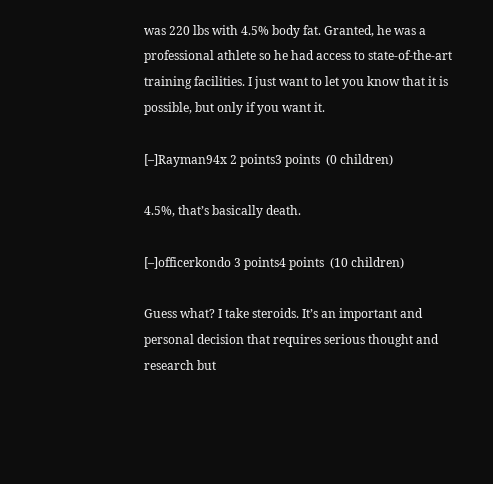was 220 lbs with 4.5% body fat. Granted, he was a professional athlete so he had access to state-of-the-art training facilities. I just want to let you know that it is possible, but only if you want it.

[–]Rayman94x 2 points3 points  (0 children)

4.5%, that’s basically death.

[–]officerkondo 3 points4 points  (10 children)

Guess what? I take steroids. It’s an important and personal decision that requires serious thought and research but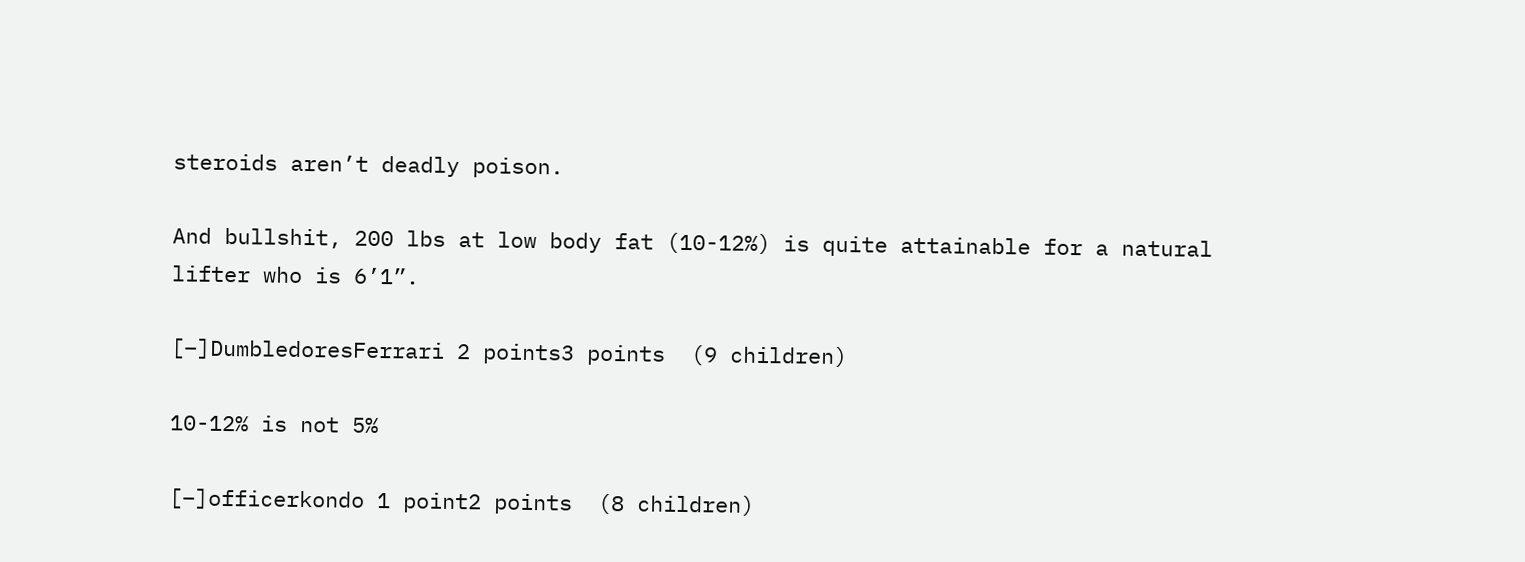steroids aren’t deadly poison.

And bullshit, 200 lbs at low body fat (10-12%) is quite attainable for a natural lifter who is 6’1”.

[–]DumbledoresFerrari 2 points3 points  (9 children)

10-12% is not 5%

[–]officerkondo 1 point2 points  (8 children)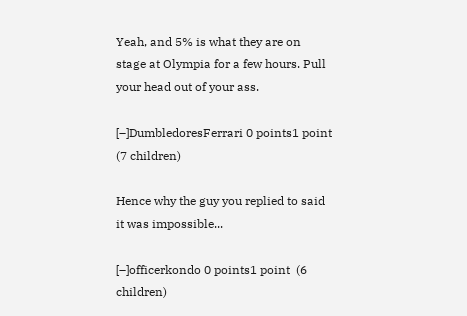Yeah, and 5% is what they are on stage at Olympia for a few hours. Pull your head out of your ass.

[–]DumbledoresFerrari 0 points1 point  (7 children)

Hence why the guy you replied to said it was impossible...

[–]officerkondo 0 points1 point  (6 children)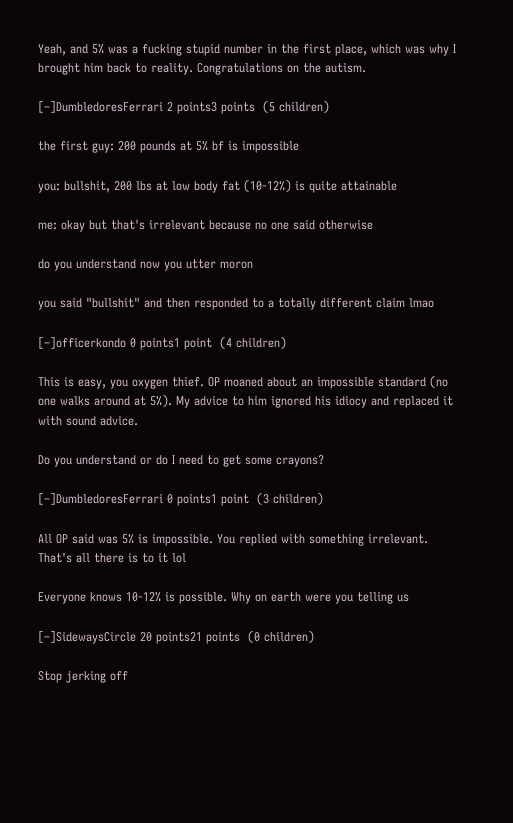Yeah, and 5% was a fucking stupid number in the first place, which was why I brought him back to reality. Congratulations on the autism.

[–]DumbledoresFerrari 2 points3 points  (5 children)

the first guy: 200 pounds at 5% bf is impossible

you: bullshit, 200 lbs at low body fat (10-12%) is quite attainable

me: okay but that's irrelevant because no one said otherwise

do you understand now you utter moron

you said "bullshit" and then responded to a totally different claim lmao

[–]officerkondo 0 points1 point  (4 children)

This is easy, you oxygen thief. OP moaned about an impossible standard (no one walks around at 5%). My advice to him ignored his idiocy and replaced it with sound advice.

Do you understand or do I need to get some crayons?

[–]DumbledoresFerrari 0 points1 point  (3 children)

All OP said was 5% is impossible. You replied with something irrelevant. That's all there is to it lol

Everyone knows 10-12% is possible. Why on earth were you telling us

[–]SidewaysCircle 20 points21 points  (0 children)

Stop jerking off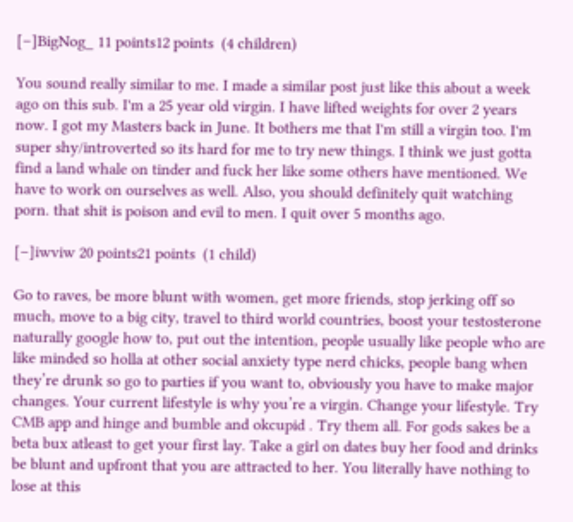[–]BigNog_ 11 points12 points  (4 children)

You sound really similar to me. I made a similar post just like this about a week ago on this sub. I'm a 25 year old virgin. I have lifted weights for over 2 years now. I got my Masters back in June. It bothers me that I'm still a virgin too. I'm super shy/introverted so its hard for me to try new things. I think we just gotta find a land whale on tinder and fuck her like some others have mentioned. We have to work on ourselves as well. Also, you should definitely quit watching porn. that shit is poison and evil to men. I quit over 5 months ago.

[–]iwviw 20 points21 points  (1 child)

Go to raves, be more blunt with women, get more friends, stop jerking off so much, move to a big city, travel to third world countries, boost your testosterone naturally google how to, put out the intention, people usually like people who are like minded so holla at other social anxiety type nerd chicks, people bang when they’re drunk so go to parties if you want to, obviously you have to make major changes. Your current lifestyle is why you’re a virgin. Change your lifestyle. Try CMB app and hinge and bumble and okcupid . Try them all. For gods sakes be a beta bux atleast to get your first lay. Take a girl on dates buy her food and drinks be blunt and upfront that you are attracted to her. You literally have nothing to lose at this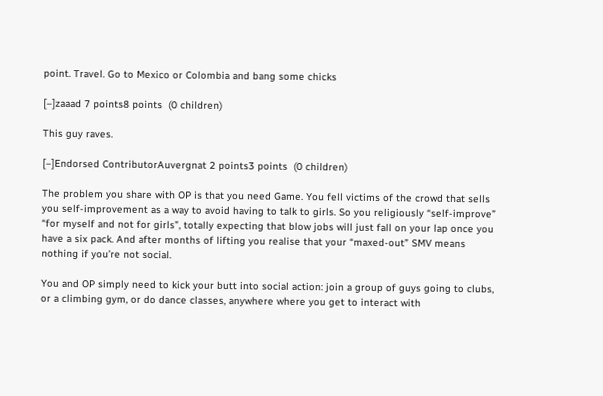point. Travel. Go to Mexico or Colombia and bang some chicks

[–]zaaad 7 points8 points  (0 children)

This guy raves.

[–]Endorsed ContributorAuvergnat 2 points3 points  (0 children)

The problem you share with OP is that you need Game. You fell victims of the crowd that sells you self-improvement as a way to avoid having to talk to girls. So you religiously “self-improve” “for myself and not for girls”, totally expecting that blow jobs will just fall on your lap once you have a six pack. And after months of lifting you realise that your “maxed-out” SMV means nothing if you’re not social.

You and OP simply need to kick your butt into social action: join a group of guys going to clubs, or a climbing gym, or do dance classes, anywhere where you get to interact with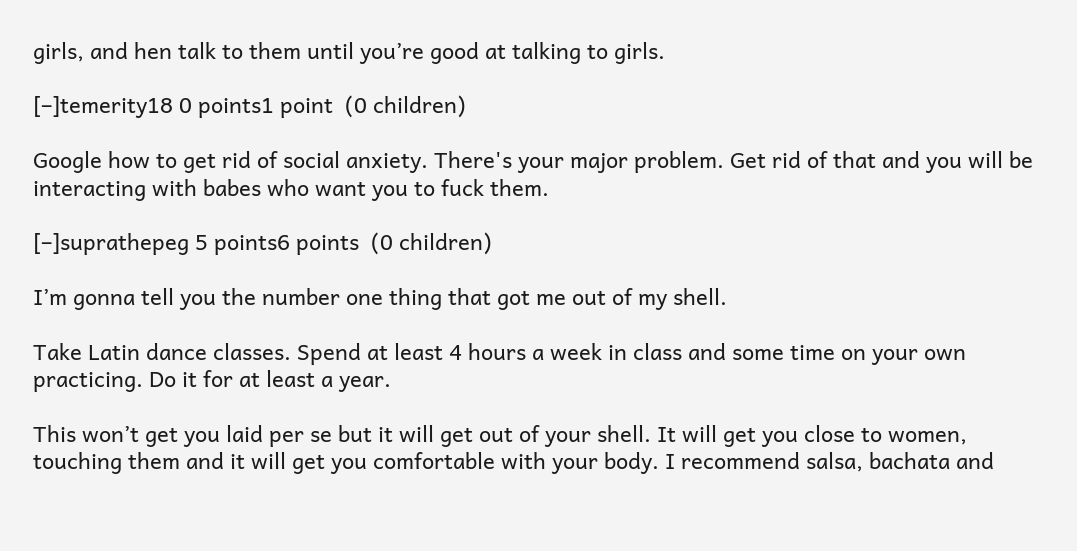girls, and hen talk to them until you’re good at talking to girls.

[–]temerity18 0 points1 point  (0 children)

Google how to get rid of social anxiety. There's your major problem. Get rid of that and you will be interacting with babes who want you to fuck them.

[–]suprathepeg 5 points6 points  (0 children)

I’m gonna tell you the number one thing that got me out of my shell.

Take Latin dance classes. Spend at least 4 hours a week in class and some time on your own practicing. Do it for at least a year.

This won’t get you laid per se but it will get out of your shell. It will get you close to women, touching them and it will get you comfortable with your body. I recommend salsa, bachata and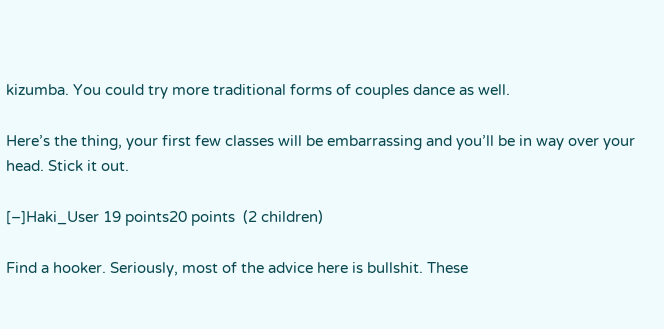kizumba. You could try more traditional forms of couples dance as well.

Here’s the thing, your first few classes will be embarrassing and you’ll be in way over your head. Stick it out.

[–]Haki_User 19 points20 points  (2 children)

Find a hooker. Seriously, most of the advice here is bullshit. These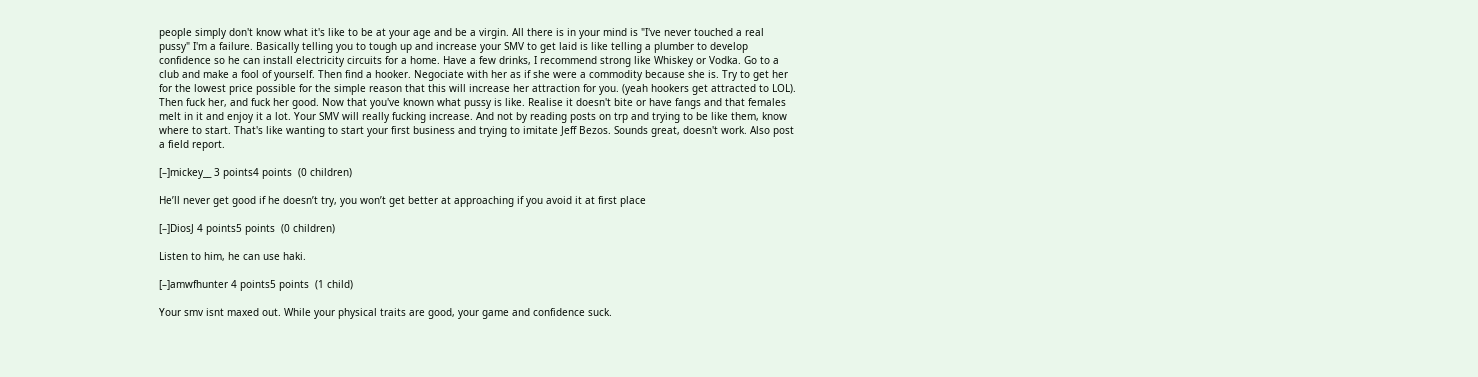people simply don't know what it's like to be at your age and be a virgin. All there is in your mind is "I've never touched a real pussy" I'm a failure. Basically telling you to tough up and increase your SMV to get laid is like telling a plumber to develop confidence so he can install electricity circuits for a home. Have a few drinks, I recommend strong like Whiskey or Vodka. Go to a club and make a fool of yourself. Then find a hooker. Negociate with her as if she were a commodity because she is. Try to get her for the lowest price possible for the simple reason that this will increase her attraction for you. (yeah hookers get attracted to LOL). Then fuck her, and fuck her good. Now that you've known what pussy is like. Realise it doesn't bite or have fangs and that females melt in it and enjoy it a lot. Your SMV will really fucking increase. And not by reading posts on trp and trying to be like them, know where to start. That's like wanting to start your first business and trying to imitate Jeff Bezos. Sounds great, doesn't work. Also post a field report.

[–]mickey__ 3 points4 points  (0 children)

He’ll never get good if he doesn’t try, you won’t get better at approaching if you avoid it at first place

[–]DiosJ 4 points5 points  (0 children)

Listen to him, he can use haki.

[–]amwfhunter 4 points5 points  (1 child)

Your smv isnt maxed out. While your physical traits are good, your game and confidence suck.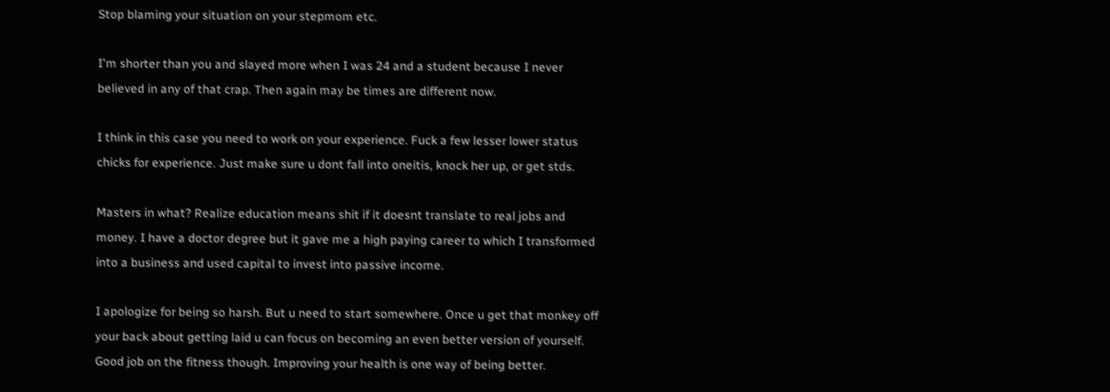Stop blaming your situation on your stepmom etc.

I'm shorter than you and slayed more when I was 24 and a student because I never believed in any of that crap. Then again may be times are different now.

I think in this case you need to work on your experience. Fuck a few lesser lower status chicks for experience. Just make sure u dont fall into oneitis, knock her up, or get stds.

Masters in what? Realize education means shit if it doesnt translate to real jobs and money. I have a doctor degree but it gave me a high paying career to which I transformed into a business and used capital to invest into passive income.

I apologize for being so harsh. But u need to start somewhere. Once u get that monkey off your back about getting laid u can focus on becoming an even better version of yourself. Good job on the fitness though. Improving your health is one way of being better.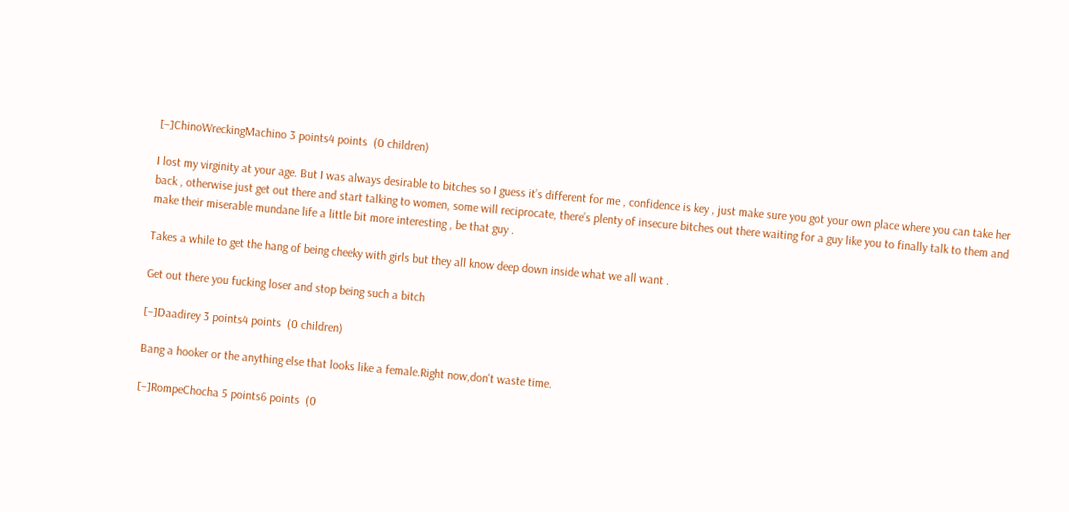[–]ChinoWreckingMachino 3 points4 points  (0 children)

I lost my virginity at your age. But I was always desirable to bitches so I guess it’s different for me , confidence is key , just make sure you got your own place where you can take her back , otherwise just get out there and start talking to women, some will reciprocate, there’s plenty of insecure bitches out there waiting for a guy like you to finally talk to them and make their miserable mundane life a little bit more interesting , be that guy .

Takes a while to get the hang of being cheeky with girls but they all know deep down inside what we all want .

Get out there you fucking loser and stop being such a bitch

[–]Daadirey 3 points4 points  (0 children)

Bang a hooker or the anything else that looks like a female.Right now,don't waste time.

[–]RompeChocha 5 points6 points  (0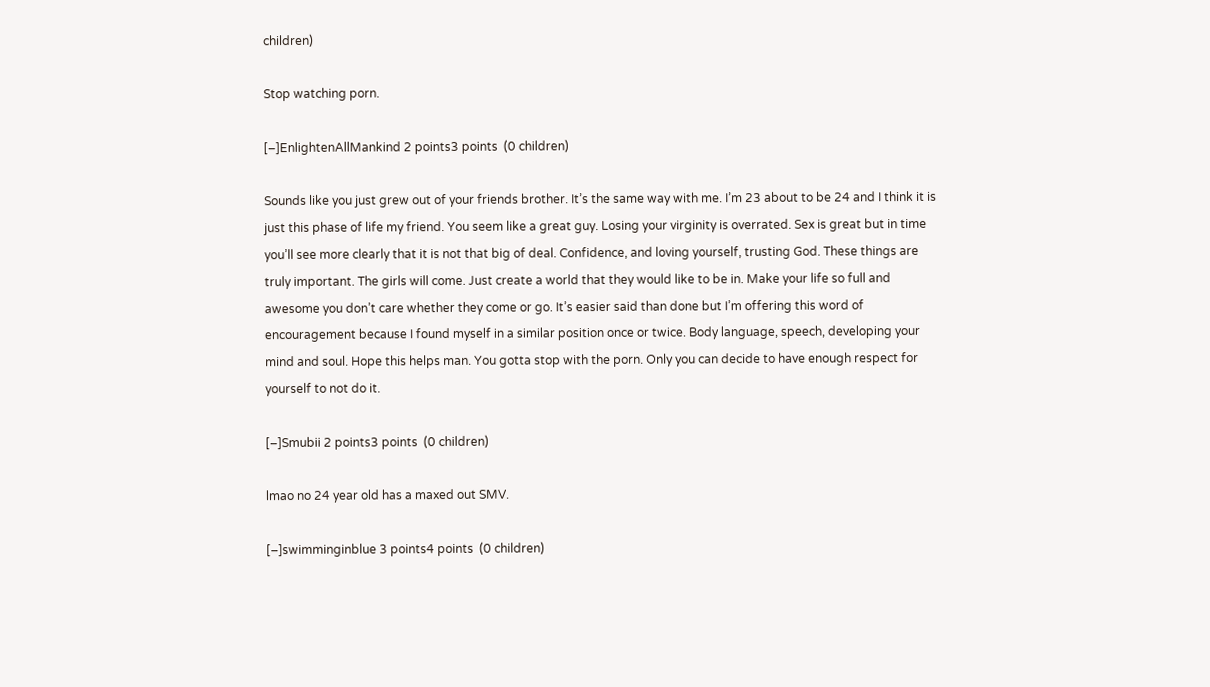children)

Stop watching porn.

[–]EnlightenAllMankind 2 points3 points  (0 children)

Sounds like you just grew out of your friends brother. It’s the same way with me. I’m 23 about to be 24 and I think it is just this phase of life my friend. You seem like a great guy. Losing your virginity is overrated. Sex is great but in time you’ll see more clearly that it is not that big of deal. Confidence, and loving yourself, trusting God. These things are truly important. The girls will come. Just create a world that they would like to be in. Make your life so full and awesome you don’t care whether they come or go. It’s easier said than done but I’m offering this word of encouragement because I found myself in a similar position once or twice. Body language, speech, developing your mind and soul. Hope this helps man. You gotta stop with the porn. Only you can decide to have enough respect for yourself to not do it.

[–]Smubii 2 points3 points  (0 children)

lmao no 24 year old has a maxed out SMV.

[–]swimminginblue 3 points4 points  (0 children)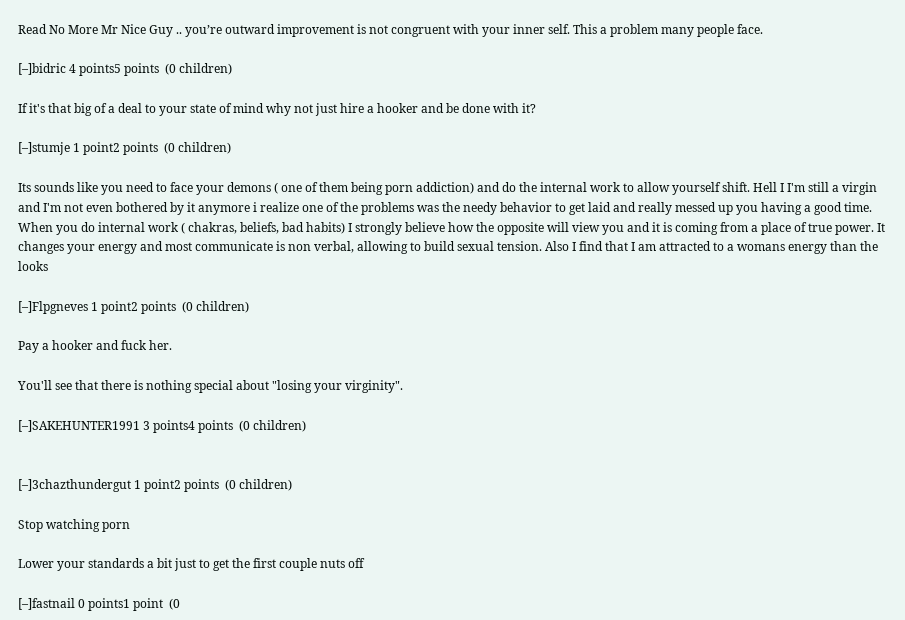Read No More Mr Nice Guy .. you’re outward improvement is not congruent with your inner self. This a problem many people face.

[–]bidric 4 points5 points  (0 children)

If it's that big of a deal to your state of mind why not just hire a hooker and be done with it?

[–]stumje 1 point2 points  (0 children)

Its sounds like you need to face your demons ( one of them being porn addiction) and do the internal work to allow yourself shift. Hell I I'm still a virgin and I'm not even bothered by it anymore i realize one of the problems was the needy behavior to get laid and really messed up you having a good time. When you do internal work ( chakras, beliefs, bad habits) I strongly believe how the opposite will view you and it is coming from a place of true power. It changes your energy and most communicate is non verbal, allowing to build sexual tension. Also I find that I am attracted to a womans energy than the looks

[–]Flpgneves 1 point2 points  (0 children)

Pay a hooker and fuck her.

You'll see that there is nothing special about "losing your virginity".

[–]SAKEHUNTER1991 3 points4 points  (0 children)


[–]3chazthundergut 1 point2 points  (0 children)

Stop watching porn

Lower your standards a bit just to get the first couple nuts off

[–]fastnail 0 points1 point  (0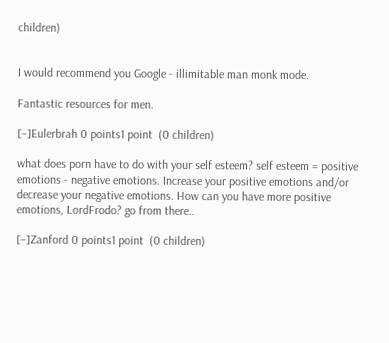children)


I would recommend you Google - illimitable man monk mode.

Fantastic resources for men.

[–]Eulerbrah 0 points1 point  (0 children)

what does porn have to do with your self esteem? self esteem = positive emotions - negative emotions. Increase your positive emotions and/or decrease your negative emotions. How can you have more positive emotions, LordFrodo? go from there..

[–]Zanford 0 points1 point  (0 children)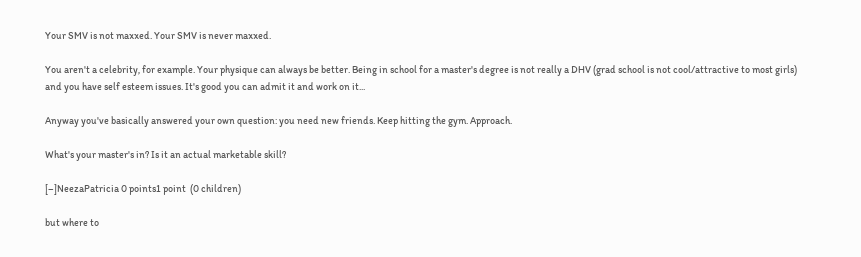Your SMV is not maxxed. Your SMV is never maxxed.

You aren't a celebrity, for example. Your physique can always be better. Being in school for a master's degree is not really a DHV (grad school is not cool/attractive to most girls) and you have self esteem issues. It's good you can admit it and work on it...

Anyway you've basically answered your own question: you need new friends. Keep hitting the gym. Approach.

What's your master's in? Is it an actual marketable skill?

[–]NeezaPatricia 0 points1 point  (0 children)

but where to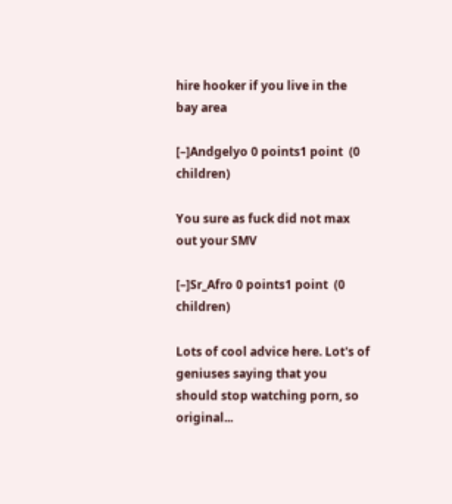hire hooker if you live in the bay area

[–]Andgelyo 0 points1 point  (0 children)

You sure as fuck did not max out your SMV

[–]Sr_Afro 0 points1 point  (0 children)

Lots of cool advice here. Lot's of geniuses saying that you should stop watching porn, so original...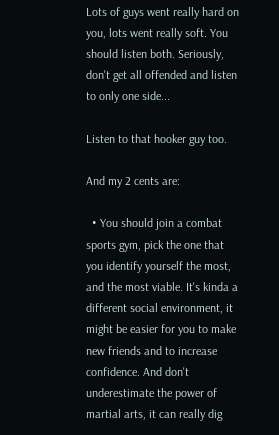Lots of guys went really hard on you, lots went really soft. You should listen both. Seriously, don't get all offended and listen to only one side...

Listen to that hooker guy too.

And my 2 cents are:

  • You should join a combat sports gym, pick the one that you identify yourself the most, and the most viable. It's kinda a different social environment, it might be easier for you to make new friends and to increase confidence. And don't underestimate the power of martial arts, it can really dig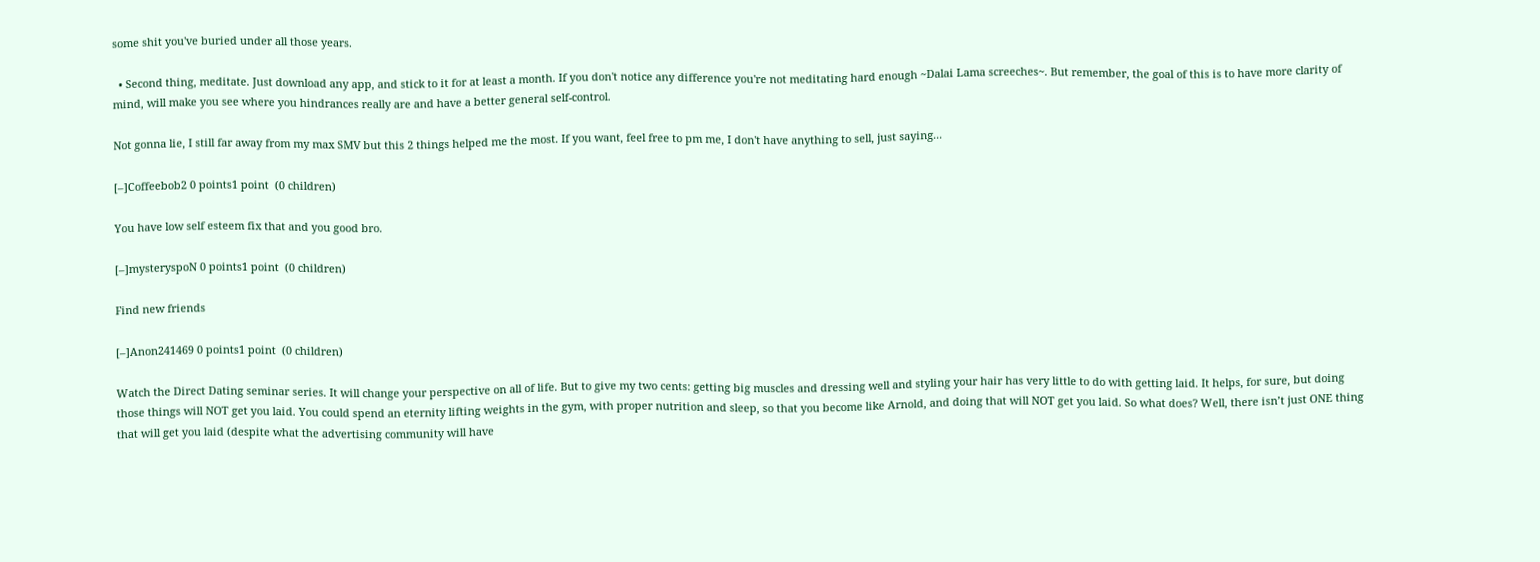some shit you've buried under all those years.

  • Second thing, meditate. Just download any app, and stick to it for at least a month. If you don't notice any difference you're not meditating hard enough ~Dalai Lama screeches~. But remember, the goal of this is to have more clarity of mind, will make you see where you hindrances really are and have a better general self-control.

Not gonna lie, I still far away from my max SMV but this 2 things helped me the most. If you want, feel free to pm me, I don't have anything to sell, just saying...

[–]Coffeebob2 0 points1 point  (0 children)

You have low self esteem fix that and you good bro.

[–]mysteryspoN 0 points1 point  (0 children)

Find new friends

[–]Anon241469 0 points1 point  (0 children)

Watch the Direct Dating seminar series. It will change your perspective on all of life. But to give my two cents: getting big muscles and dressing well and styling your hair has very little to do with getting laid. It helps, for sure, but doing those things will NOT get you laid. You could spend an eternity lifting weights in the gym, with proper nutrition and sleep, so that you become like Arnold, and doing that will NOT get you laid. So what does? Well, there isn’t just ONE thing that will get you laid (despite what the advertising community will have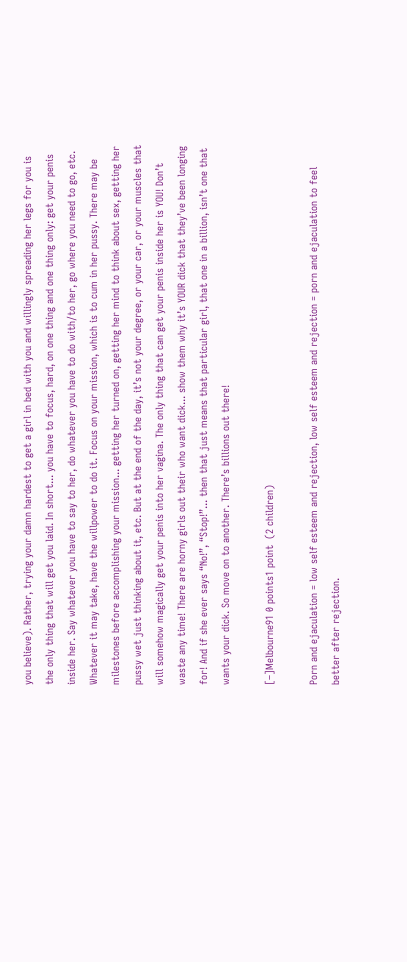you believe). Rather, trying your damn hardest to get a girl in bed with you and willingly spreading her legs for you is the only thing that will get you laid. In short... you have to focus, hard, on one thing and one thing only: get your penis inside her. Say whatever you have to say to her, do whatever you have to do with/to her, go where you need to go, etc. Whatever it may take, have the willpower to do it. Focus on your mission, which is to cum in her pussy. There may be milestones before accomplishing your mission... getting her turned on, getting her mind to think about sex, getting her pussy wet just thinking about it, etc. But at the end of the day, it’s not your degree, or your car, or your muscles that will somehow magically get your penis into her vagina. The only thing that can get your penis inside her is YOU! Don’t waste any time! There are horny girls out their who want dick... show them why it’s YOUR dick that they’ve been longing for! And if she ever says “No!”, “Stop!”... then that just means that particular girl, that one in a billion, isn’t one that wants your dick. So move on to another. There’s billions out there!

[–]Melbourne91 0 points1 point  (2 children)

Porn and ejaculation = low self esteem and rejection, low self esteem and rejection = porn and ejaculation to feel better after rejection.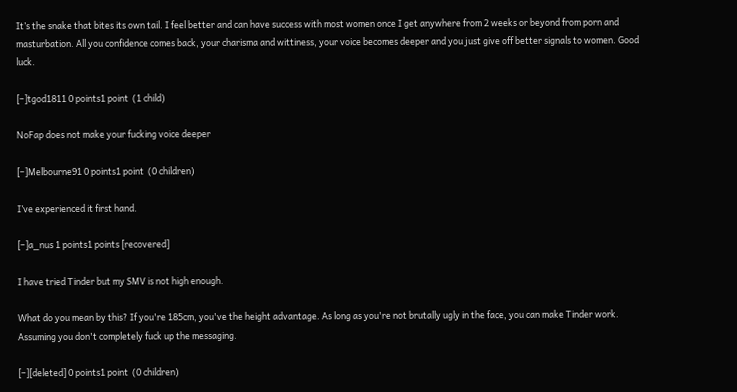It’s the snake that bites its own tail. I feel better and can have success with most women once I get anywhere from 2 weeks or beyond from porn and masturbation. All you confidence comes back, your charisma and wittiness, your voice becomes deeper and you just give off better signals to women. Good luck.

[–]tgod1811 0 points1 point  (1 child)

NoFap does not make your fucking voice deeper

[–]Melbourne91 0 points1 point  (0 children)

I’ve experienced it first hand.

[–]a_nus 1 points1 points [recovered]

I have tried Tinder but my SMV is not high enough.

What do you mean by this? If you're 185cm, you've the height advantage. As long as you're not brutally ugly in the face, you can make Tinder work. Assuming you don't completely fuck up the messaging.

[–][deleted] 0 points1 point  (0 children)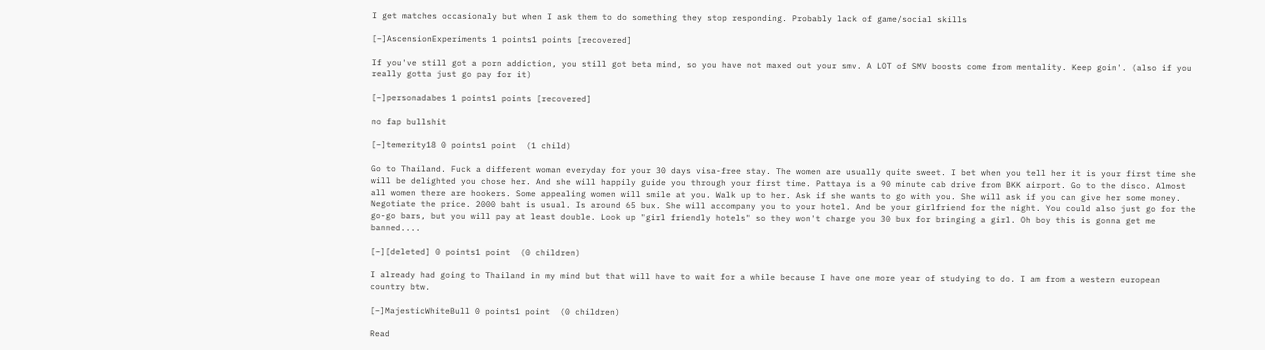I get matches occasionaly but when I ask them to do something they stop responding. Probably lack of game/social skills

[–]AscensionExperiments 1 points1 points [recovered]

If you've still got a porn addiction, you still got beta mind, so you have not maxed out your smv. A LOT of SMV boosts come from mentality. Keep goin'. (also if you really gotta just go pay for it)

[–]personadabes 1 points1 points [recovered]

no fap bullshit

[–]temerity18 0 points1 point  (1 child)

Go to Thailand. Fuck a different woman everyday for your 30 days visa-free stay. The women are usually quite sweet. I bet when you tell her it is your first time she will be delighted you chose her. And she will happily guide you through your first time. Pattaya is a 90 minute cab drive from BKK airport. Go to the disco. Almost all women there are hookers. Some appealing women will smile at you. Walk up to her. Ask if she wants to go with you. She will ask if you can give her some money. Negotiate the price. 2000 baht is usual. Is around 65 bux. She will accompany you to your hotel. And be your girlfriend for the night. You could also just go for the go-go bars, but you will pay at least double. Look up "girl friendly hotels" so they won't charge you 30 bux for bringing a girl. Oh boy this is gonna get me banned....

[–][deleted] 0 points1 point  (0 children)

I already had going to Thailand in my mind but that will have to wait for a while because I have one more year of studying to do. I am from a western european country btw.

[–]MajesticWhiteBull 0 points1 point  (0 children)

Read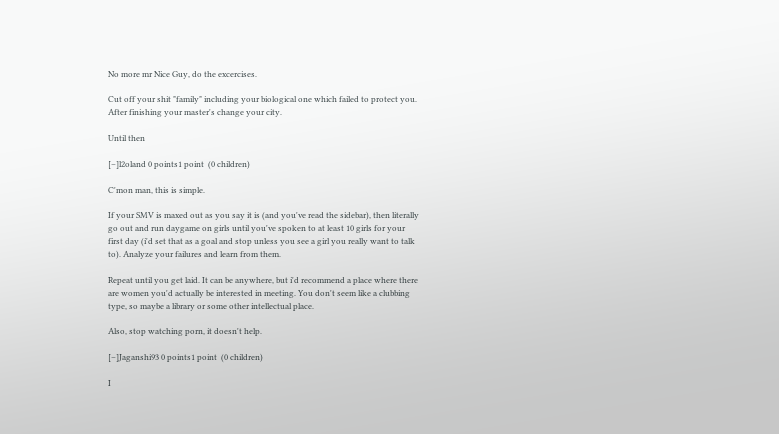No more mr Nice Guy, do the excercises.

Cut off your shit "family" including your biological one which failed to protect you. After finishing your master's change your city.

Until then

[–]l2oland 0 points1 point  (0 children)

C'mon man, this is simple.

If your SMV is maxed out as you say it is (and you've read the sidebar), then literally go out and run daygame on girls until you've spoken to at least 10 girls for your first day (i'd set that as a goal and stop unless you see a girl you really want to talk to). Analyze your failures and learn from them.

Repeat until you get laid. It can be anywhere, but i'd recommend a place where there are women you'd actually be interested in meeting. You don't seem like a clubbing type, so maybe a library or some other intellectual place.

Also, stop watching porn, it doesn't help.

[–]Jaganshi93 0 points1 point  (0 children)

I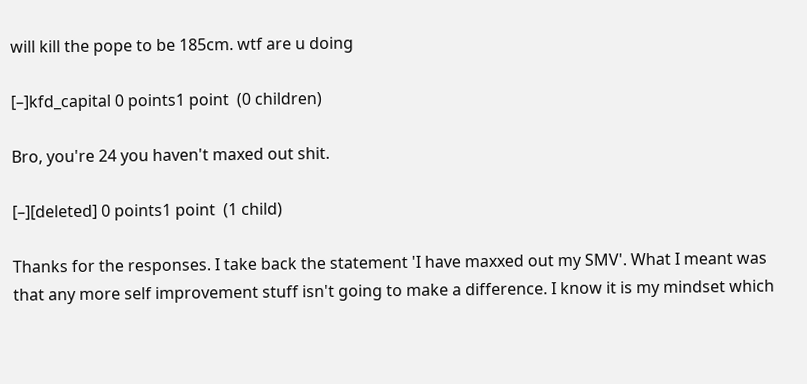will kill the pope to be 185cm. wtf are u doing

[–]kfd_capital 0 points1 point  (0 children)

Bro, you're 24 you haven't maxed out shit.

[–][deleted] 0 points1 point  (1 child)

Thanks for the responses. I take back the statement 'I have maxxed out my SMV'. What I meant was that any more self improvement stuff isn't going to make a difference. I know it is my mindset which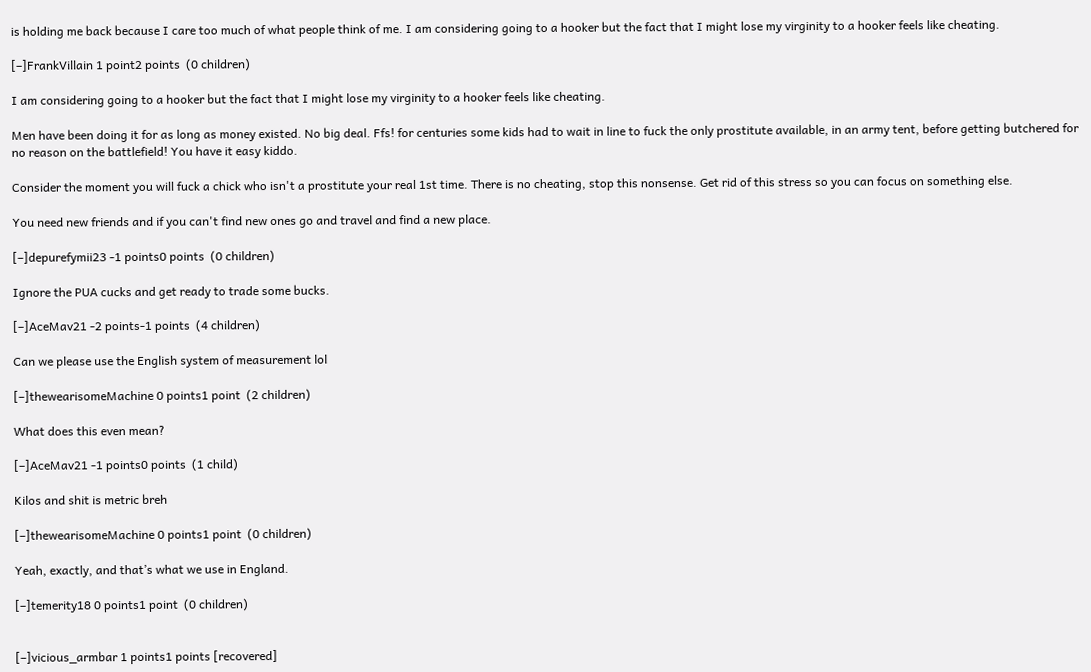is holding me back because I care too much of what people think of me. I am considering going to a hooker but the fact that I might lose my virginity to a hooker feels like cheating.

[–]FrankVillain 1 point2 points  (0 children)

I am considering going to a hooker but the fact that I might lose my virginity to a hooker feels like cheating.

Men have been doing it for as long as money existed. No big deal. Ffs! for centuries some kids had to wait in line to fuck the only prostitute available, in an army tent, before getting butchered for no reason on the battlefield! You have it easy kiddo.

Consider the moment you will fuck a chick who isn't a prostitute your real 1st time. There is no cheating, stop this nonsense. Get rid of this stress so you can focus on something else.

You need new friends and if you can't find new ones go and travel and find a new place.

[–]depurefymii23 -1 points0 points  (0 children)

Ignore the PUA cucks and get ready to trade some bucks.

[–]AceMav21 -2 points-1 points  (4 children)

Can we please use the English system of measurement lol

[–]thewearisomeMachine 0 points1 point  (2 children)

What does this even mean?

[–]AceMav21 -1 points0 points  (1 child)

Kilos and shit is metric breh

[–]thewearisomeMachine 0 points1 point  (0 children)

Yeah, exactly, and that’s what we use in England.

[–]temerity18 0 points1 point  (0 children)


[–]vicious_armbar 1 points1 points [recovered]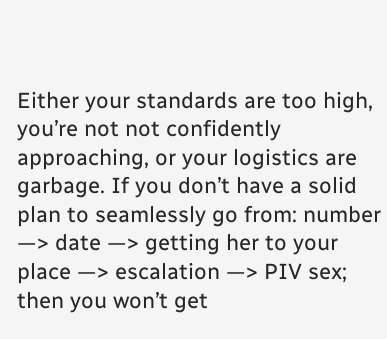Either your standards are too high, you’re not not confidently approaching, or your logistics are garbage. If you don’t have a solid plan to seamlessly go from: number —> date —> getting her to your place —> escalation —> PIV sex; then you won’t get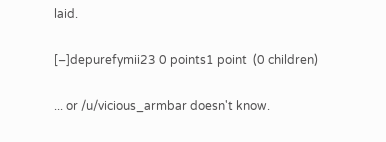laid.

[–]depurefymii23 0 points1 point  (0 children)

... or /u/vicious_armbar doesn't know.